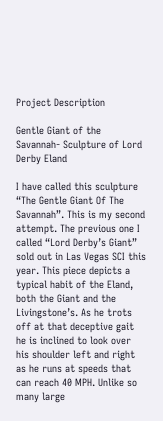Project Description

Gentle Giant of the Savannah- Sculpture of Lord Derby Eland

I have called this sculpture “The Gentle Giant Of The Savannah”. This is my second attempt. The previous one I called “Lord Derby’s Giant” sold out in Las Vegas SCI this year. This piece depicts a typical habit of the Eland, both the Giant and the Livingstone’s. As he trots off at that deceptive gait he is inclined to look over his shoulder left and right as he runs at speeds that can reach 40 MPH. Unlike so many large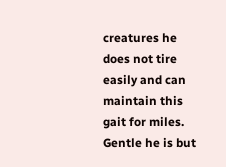creatures he does not tire easily and can maintain this gait for miles. Gentle he is but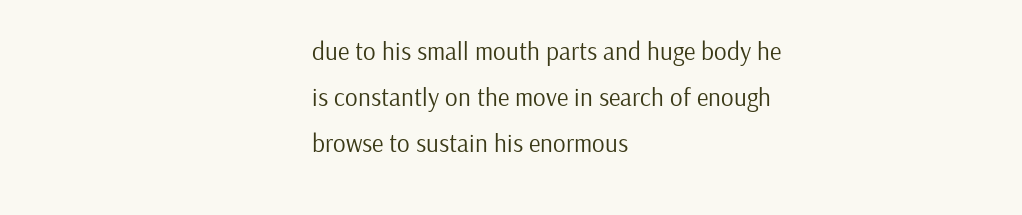due to his small mouth parts and huge body he is constantly on the move in search of enough browse to sustain his enormous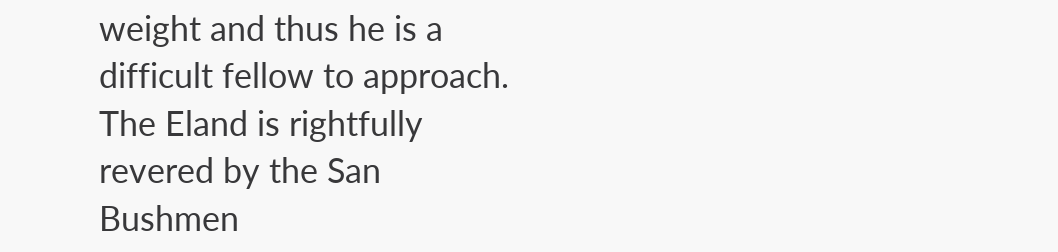weight and thus he is a difficult fellow to approach. The Eland is rightfully revered by the San Bushmen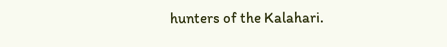hunters of the Kalahari.